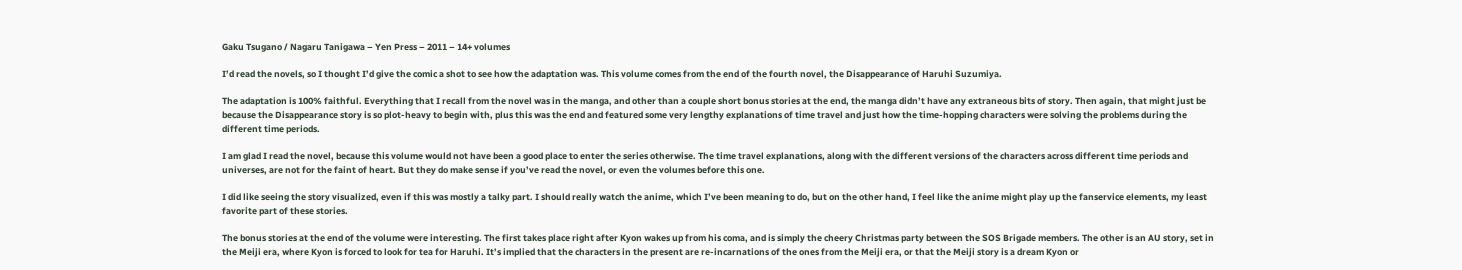Gaku Tsugano / Nagaru Tanigawa – Yen Press – 2011 – 14+ volumes

I’d read the novels, so I thought I’d give the comic a shot to see how the adaptation was. This volume comes from the end of the fourth novel, the Disappearance of Haruhi Suzumiya.

The adaptation is 100% faithful. Everything that I recall from the novel was in the manga, and other than a couple short bonus stories at the end, the manga didn’t have any extraneous bits of story. Then again, that might just be because the Disappearance story is so plot-heavy to begin with, plus this was the end and featured some very lengthy explanations of time travel and just how the time-hopping characters were solving the problems during the different time periods.

I am glad I read the novel, because this volume would not have been a good place to enter the series otherwise. The time travel explanations, along with the different versions of the characters across different time periods and universes, are not for the faint of heart. But they do make sense if you’ve read the novel, or even the volumes before this one.

I did like seeing the story visualized, even if this was mostly a talky part. I should really watch the anime, which I’ve been meaning to do, but on the other hand, I feel like the anime might play up the fanservice elements, my least favorite part of these stories.

The bonus stories at the end of the volume were interesting. The first takes place right after Kyon wakes up from his coma, and is simply the cheery Christmas party between the SOS Brigade members. The other is an AU story, set in the Meiji era, where Kyon is forced to look for tea for Haruhi. It’s implied that the characters in the present are re-incarnations of the ones from the Meiji era, or that the Meiji story is a dream Kyon or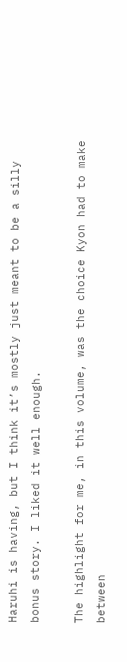Haruhi is having, but I think it’s mostly just meant to be a silly bonus story. I liked it well enough.

The highlight for me, in this volume, was the choice Kyon had to make between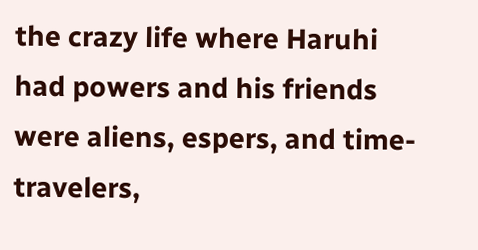the crazy life where Haruhi had powers and his friends were aliens, espers, and time-travelers,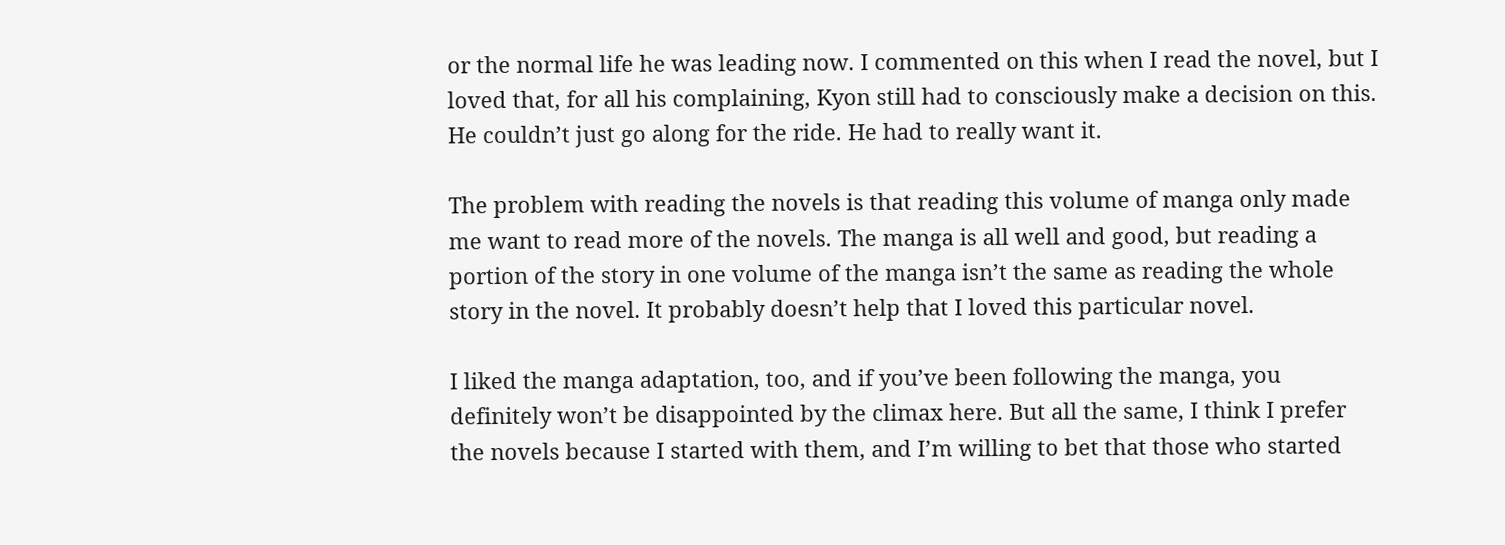or the normal life he was leading now. I commented on this when I read the novel, but I loved that, for all his complaining, Kyon still had to consciously make a decision on this. He couldn’t just go along for the ride. He had to really want it.

The problem with reading the novels is that reading this volume of manga only made me want to read more of the novels. The manga is all well and good, but reading a portion of the story in one volume of the manga isn’t the same as reading the whole story in the novel. It probably doesn’t help that I loved this particular novel.

I liked the manga adaptation, too, and if you’ve been following the manga, you definitely won’t be disappointed by the climax here. But all the same, I think I prefer the novels because I started with them, and I’m willing to bet that those who started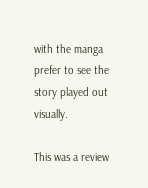with the manga prefer to see the story played out visually.

This was a review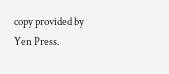copy provided by Yen Press.